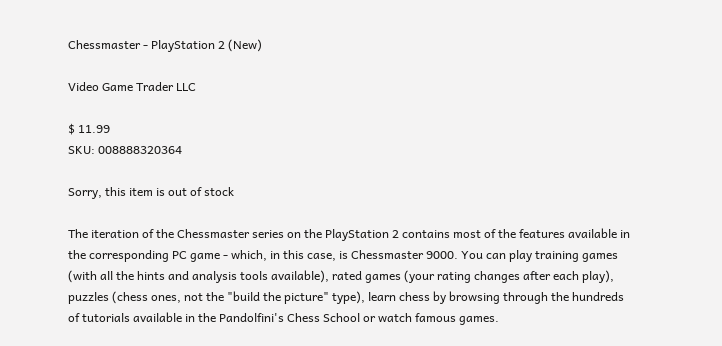Chessmaster - PlayStation 2 (New)

Video Game Trader LLC

$ 11.99
SKU: 008888320364

Sorry, this item is out of stock

The iteration of the Chessmaster series on the PlayStation 2 contains most of the features available in the corresponding PC game - which, in this case, is Chessmaster 9000. You can play training games (with all the hints and analysis tools available), rated games (your rating changes after each play), puzzles (chess ones, not the "build the picture" type), learn chess by browsing through the hundreds of tutorials available in the Pandolfini's Chess School or watch famous games.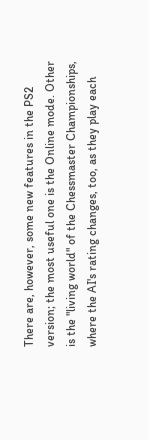There are, however, some new features in the PS2 version; the most useful one is the Online mode. Other is the "living world" of the Chessmaster Championships, where the AI's rating changes, too, as they play each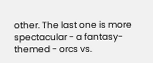other. The last one is more spectacular - a fantasy-themed - orcs vs.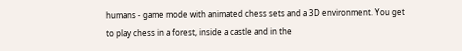humans - game mode with animated chess sets and a 3D environment. You get to play chess in a forest, inside a castle and in the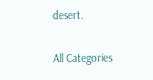desert.

All Categories